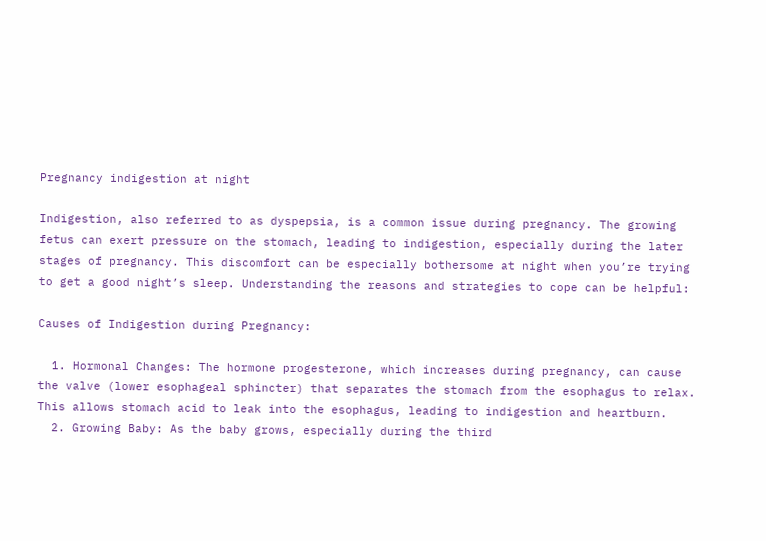Pregnancy indigestion at night

Indigestion, also referred to as dyspepsia, is a common issue during pregnancy. The growing fetus can exert pressure on the stomach, leading to indigestion, especially during the later stages of pregnancy. This discomfort can be especially bothersome at night when you’re trying to get a good night’s sleep. Understanding the reasons and strategies to cope can be helpful:

Causes of Indigestion during Pregnancy:

  1. Hormonal Changes: The hormone progesterone, which increases during pregnancy, can cause the valve (lower esophageal sphincter) that separates the stomach from the esophagus to relax. This allows stomach acid to leak into the esophagus, leading to indigestion and heartburn.
  2. Growing Baby: As the baby grows, especially during the third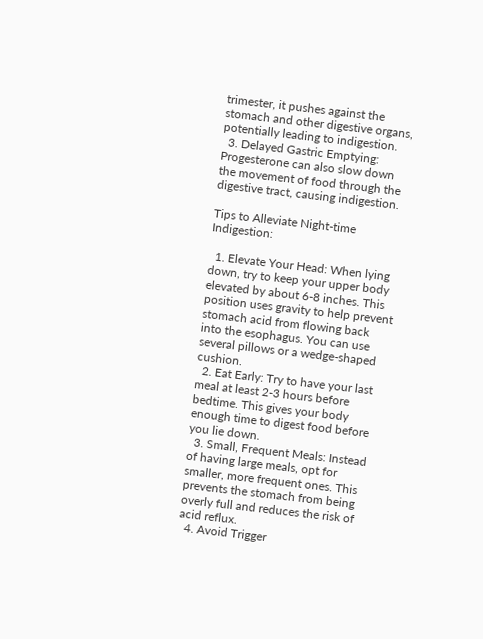trimester, it pushes against the stomach and other digestive organs, potentially leading to indigestion.
  3. Delayed Gastric Emptying: Progesterone can also slow down the movement of food through the digestive tract, causing indigestion.

Tips to Alleviate Night-time Indigestion:

  1. Elevate Your Head: When lying down, try to keep your upper body elevated by about 6-8 inches. This position uses gravity to help prevent stomach acid from flowing back into the esophagus. You can use several pillows or a wedge-shaped cushion.
  2. Eat Early: Try to have your last meal at least 2-3 hours before bedtime. This gives your body enough time to digest food before you lie down.
  3. Small, Frequent Meals: Instead of having large meals, opt for smaller, more frequent ones. This prevents the stomach from being overly full and reduces the risk of acid reflux.
  4. Avoid Trigger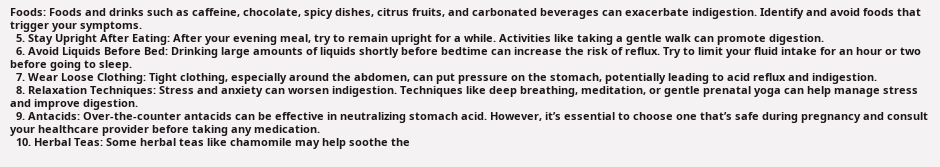Foods: Foods and drinks such as caffeine, chocolate, spicy dishes, citrus fruits, and carbonated beverages can exacerbate indigestion. Identify and avoid foods that trigger your symptoms.
  5. Stay Upright After Eating: After your evening meal, try to remain upright for a while. Activities like taking a gentle walk can promote digestion.
  6. Avoid Liquids Before Bed: Drinking large amounts of liquids shortly before bedtime can increase the risk of reflux. Try to limit your fluid intake for an hour or two before going to sleep.
  7. Wear Loose Clothing: Tight clothing, especially around the abdomen, can put pressure on the stomach, potentially leading to acid reflux and indigestion.
  8. Relaxation Techniques: Stress and anxiety can worsen indigestion. Techniques like deep breathing, meditation, or gentle prenatal yoga can help manage stress and improve digestion.
  9. Antacids: Over-the-counter antacids can be effective in neutralizing stomach acid. However, it’s essential to choose one that’s safe during pregnancy and consult your healthcare provider before taking any medication.
  10. Herbal Teas: Some herbal teas like chamomile may help soothe the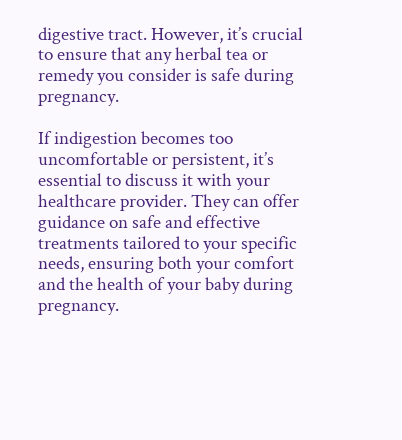digestive tract. However, it’s crucial to ensure that any herbal tea or remedy you consider is safe during pregnancy.

If indigestion becomes too uncomfortable or persistent, it’s essential to discuss it with your healthcare provider. They can offer guidance on safe and effective treatments tailored to your specific needs, ensuring both your comfort and the health of your baby during pregnancy.